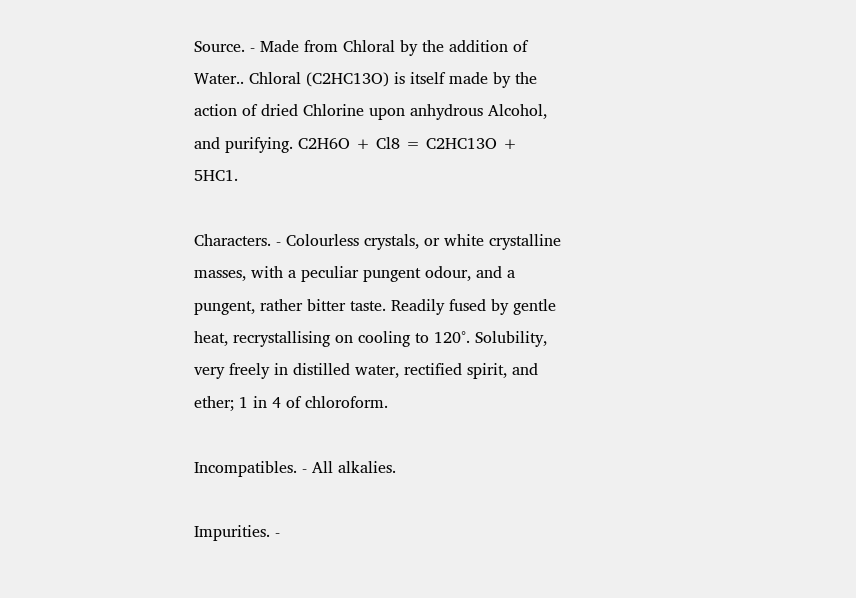Source. - Made from Chloral by the addition of Water.. Chloral (C2HC13O) is itself made by the action of dried Chlorine upon anhydrous Alcohol, and purifying. C2H6O + Cl8 = C2HC13O + 5HC1.

Characters. - Colourless crystals, or white crystalline masses, with a peculiar pungent odour, and a pungent, rather bitter taste. Readily fused by gentle heat, recrystallising on cooling to 120°. Solubility, very freely in distilled water, rectified spirit, and ether; 1 in 4 of chloroform.

Incompatibles. - All alkalies.

Impurities. -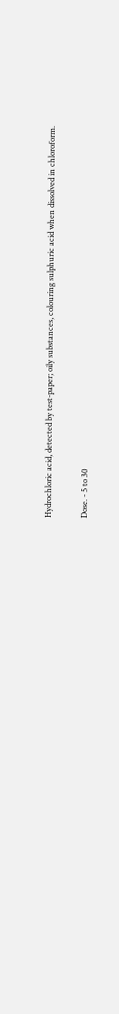Hydrochloric acid, detected by test-paper; oily substances, colouring sulphuric acid when dissolved in chloroform.

Dose. - 5 to 30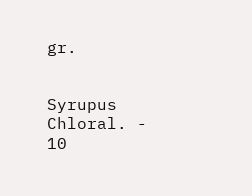gr.


Syrupus Chloral. - 10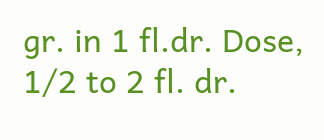gr. in 1 fl.dr. Dose, 1/2 to 2 fl. dr.